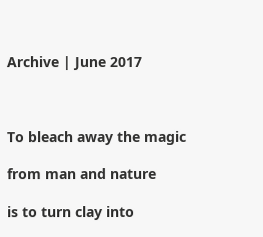Archive | June 2017



To bleach away the magic

from man and nature

is to turn clay into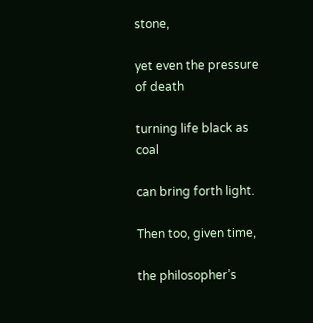stone,

yet even the pressure of death

turning life black as coal

can bring forth light.

Then too, given time,

the philosopher’s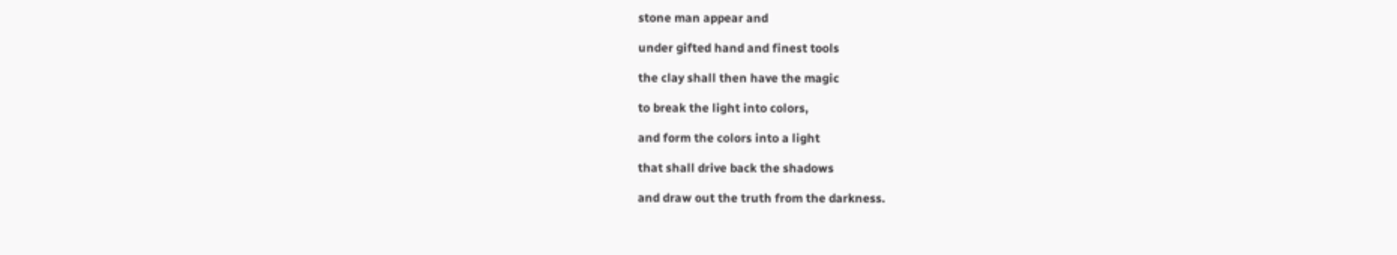stone man appear and

under gifted hand and finest tools

the clay shall then have the magic

to break the light into colors,

and form the colors into a light

that shall drive back the shadows

and draw out the truth from the darkness.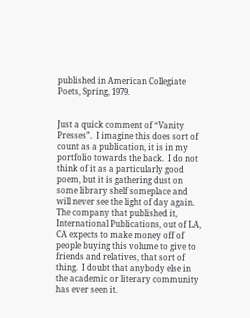published in American Collegiate Poets, Spring, 1979.


Just a quick comment of “Vanity Presses”.  I imagine this does sort of count as a publication, it is in my portfolio towards the back.  I do not think of it as a particularly good poem, but it is gathering dust on some library shelf someplace and will never see the light of day again.   The company that published it, International Publications, out of LA, CA expects to make money off of people buying this volume to give to friends and relatives, that sort of thing.  I doubt that anybody else in the academic or literary community has ever seen it.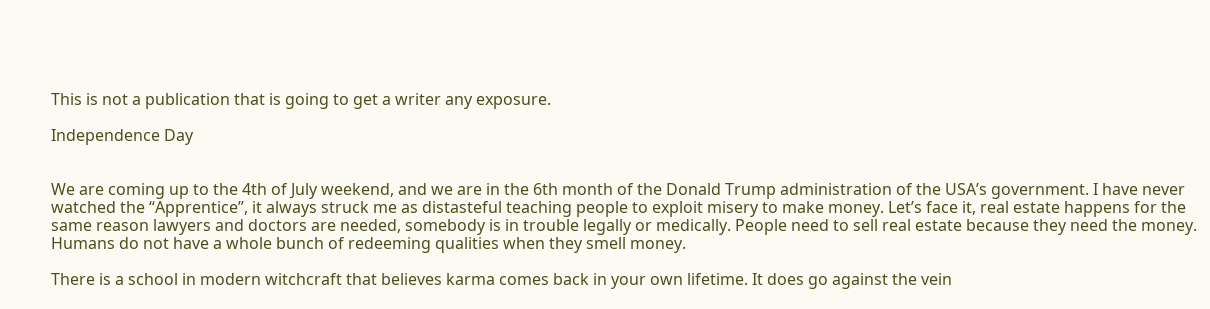This is not a publication that is going to get a writer any exposure.

Independence Day


We are coming up to the 4th of July weekend, and we are in the 6th month of the Donald Trump administration of the USA’s government. I have never watched the “Apprentice”, it always struck me as distasteful teaching people to exploit misery to make money. Let’s face it, real estate happens for the same reason lawyers and doctors are needed, somebody is in trouble legally or medically. People need to sell real estate because they need the money. Humans do not have a whole bunch of redeeming qualities when they smell money.

There is a school in modern witchcraft that believes karma comes back in your own lifetime. It does go against the vein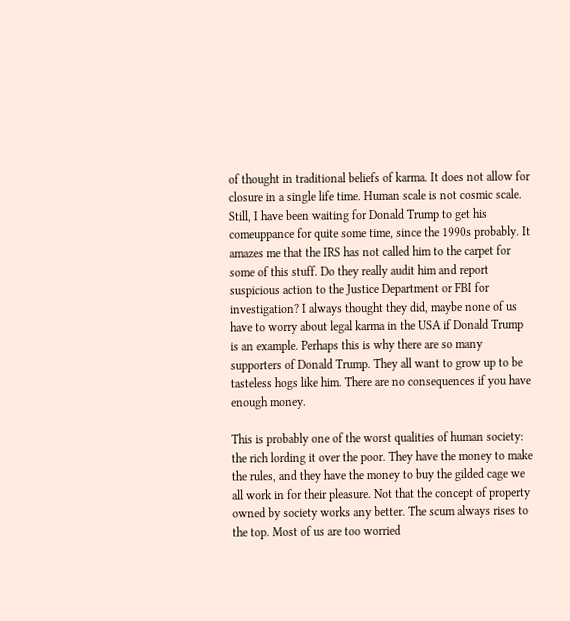of thought in traditional beliefs of karma. It does not allow for closure in a single life time. Human scale is not cosmic scale. Still, I have been waiting for Donald Trump to get his comeuppance for quite some time, since the 1990s probably. It amazes me that the IRS has not called him to the carpet for some of this stuff. Do they really audit him and report suspicious action to the Justice Department or FBI for investigation? I always thought they did, maybe none of us have to worry about legal karma in the USA if Donald Trump is an example. Perhaps this is why there are so many supporters of Donald Trump. They all want to grow up to be tasteless hogs like him. There are no consequences if you have enough money.

This is probably one of the worst qualities of human society: the rich lording it over the poor. They have the money to make the rules, and they have the money to buy the gilded cage we all work in for their pleasure. Not that the concept of property owned by society works any better. The scum always rises to the top. Most of us are too worried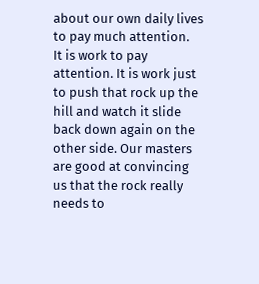about our own daily lives to pay much attention.   It is work to pay attention. It is work just to push that rock up the hill and watch it slide back down again on the other side. Our masters are good at convincing us that the rock really needs to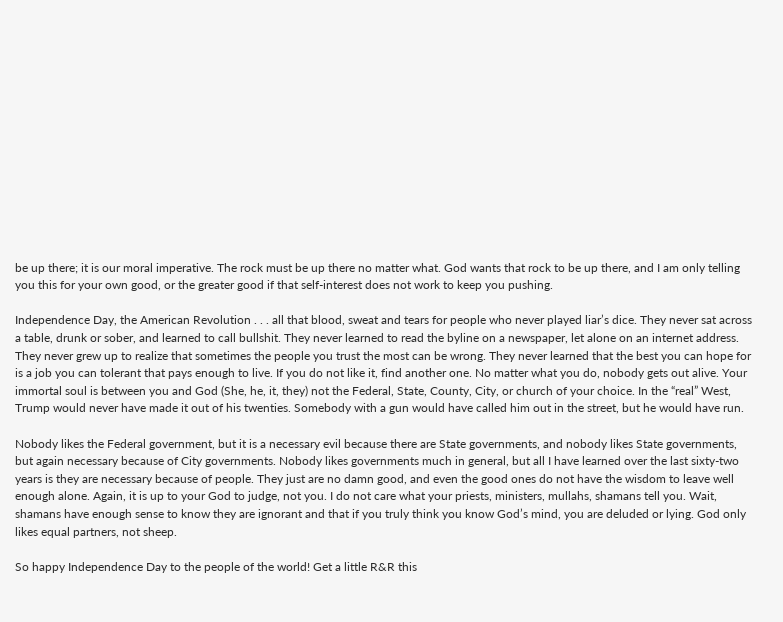be up there; it is our moral imperative. The rock must be up there no matter what. God wants that rock to be up there, and I am only telling you this for your own good, or the greater good if that self-interest does not work to keep you pushing.

Independence Day, the American Revolution . . . all that blood, sweat and tears for people who never played liar’s dice. They never sat across a table, drunk or sober, and learned to call bullshit. They never learned to read the byline on a newspaper, let alone on an internet address. They never grew up to realize that sometimes the people you trust the most can be wrong. They never learned that the best you can hope for is a job you can tolerant that pays enough to live. If you do not like it, find another one. No matter what you do, nobody gets out alive. Your immortal soul is between you and God (She, he, it, they) not the Federal, State, County, City, or church of your choice. In the “real” West, Trump would never have made it out of his twenties. Somebody with a gun would have called him out in the street, but he would have run.

Nobody likes the Federal government, but it is a necessary evil because there are State governments, and nobody likes State governments, but again necessary because of City governments. Nobody likes governments much in general, but all I have learned over the last sixty-two years is they are necessary because of people. They just are no damn good, and even the good ones do not have the wisdom to leave well enough alone. Again, it is up to your God to judge, not you. I do not care what your priests, ministers, mullahs, shamans tell you. Wait, shamans have enough sense to know they are ignorant and that if you truly think you know God’s mind, you are deluded or lying. God only likes equal partners, not sheep.

So happy Independence Day to the people of the world! Get a little R&R this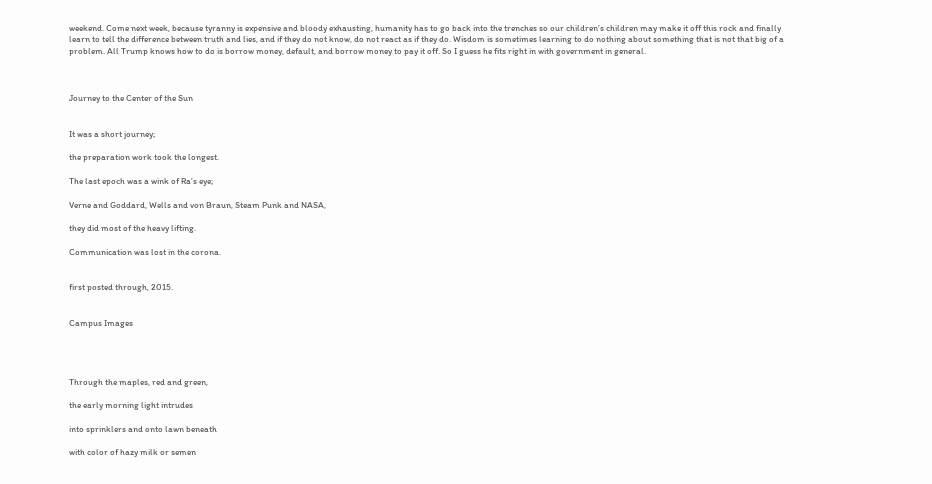weekend. Come next week, because tyranny is expensive and bloody exhausting, humanity has to go back into the trenches so our children’s children may make it off this rock and finally learn to tell the difference between truth and lies, and if they do not know, do not react as if they do. Wisdom is sometimes learning to do nothing about something that is not that big of a problem. All Trump knows how to do is borrow money, default, and borrow money to pay it off. So I guess he fits right in with government in general.



Journey to the Center of the Sun


It was a short journey;

the preparation work took the longest.

The last epoch was a wink of Ra’s eye;

Verne and Goddard, Wells and von Braun, Steam Punk and NASA,

they did most of the heavy lifting.

Communication was lost in the corona.


first posted through, 2015.


Campus Images




Through the maples, red and green,

the early morning light intrudes

into sprinklers and onto lawn beneath

with color of hazy milk or semen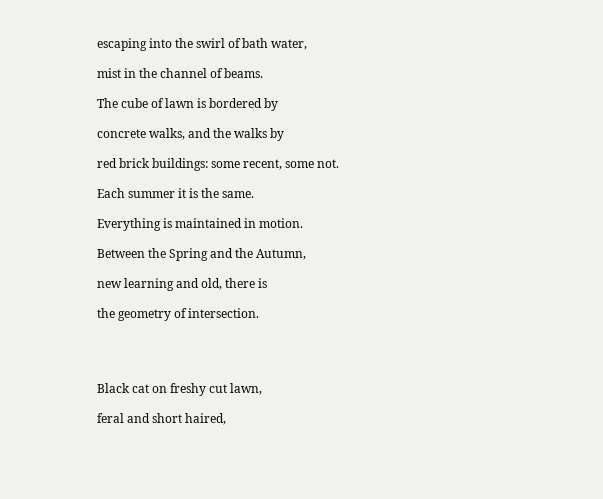escaping into the swirl of bath water,

mist in the channel of beams.

The cube of lawn is bordered by

concrete walks, and the walks by

red brick buildings: some recent, some not.

Each summer it is the same.

Everything is maintained in motion.

Between the Spring and the Autumn,

new learning and old, there is

the geometry of intersection.




Black cat on freshy cut lawn,

feral and short haired,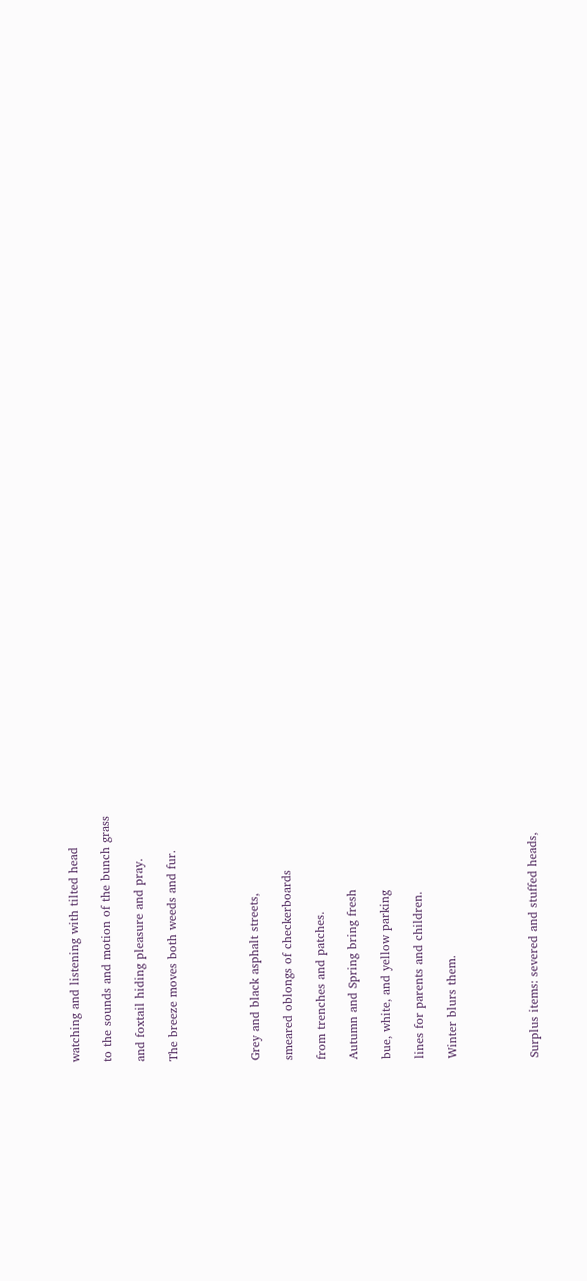watching and listening with tilted head

to the sounds and motion of the bunch grass

and foxtail hiding pleasure and pray.

The breeze moves both weeds and fur.




Grey and black asphalt streets,

smeared oblongs of checkerboards

from trenches and patches.

Autumn and Spring bring fresh

bue, white, and yellow parking

lines for parents and children.

Winter blurs them.




Surplus items: severed and stuffed heads,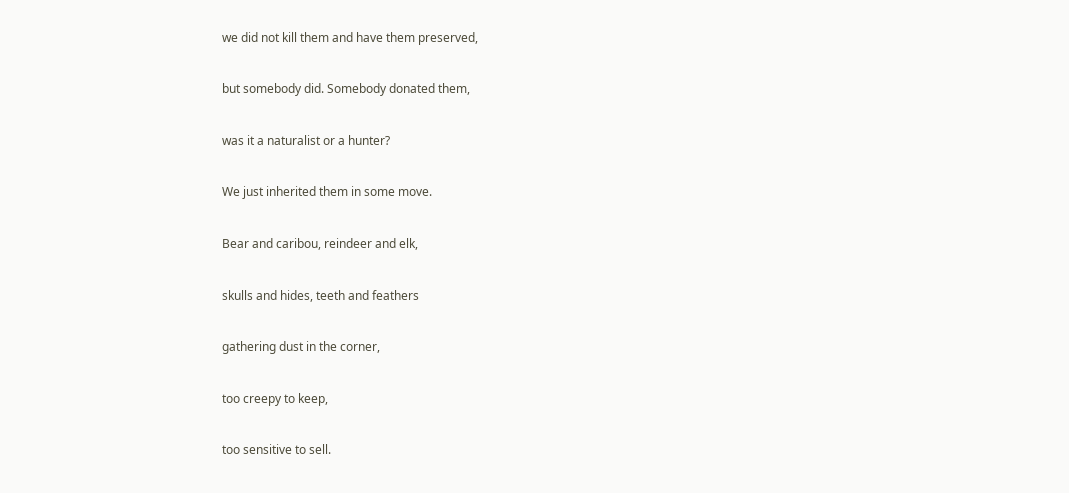we did not kill them and have them preserved,

but somebody did. Somebody donated them,

was it a naturalist or a hunter?

We just inherited them in some move.

Bear and caribou, reindeer and elk,

skulls and hides, teeth and feathers

gathering dust in the corner,

too creepy to keep,

too sensitive to sell.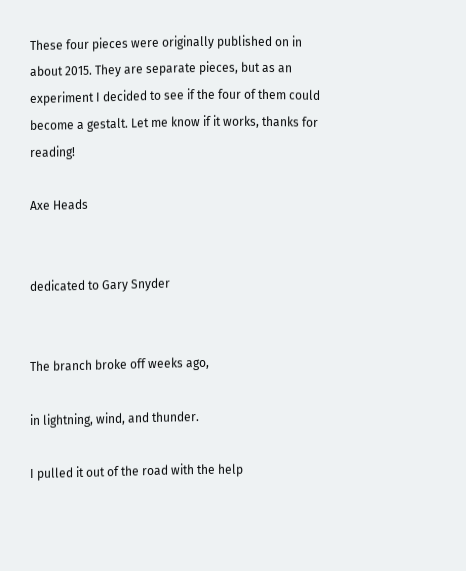These four pieces were originally published on in about 2015. They are separate pieces, but as an experiment I decided to see if the four of them could become a gestalt. Let me know if it works, thanks for reading!

Axe Heads


dedicated to Gary Snyder


The branch broke off weeks ago,

in lightning, wind, and thunder.

I pulled it out of the road with the help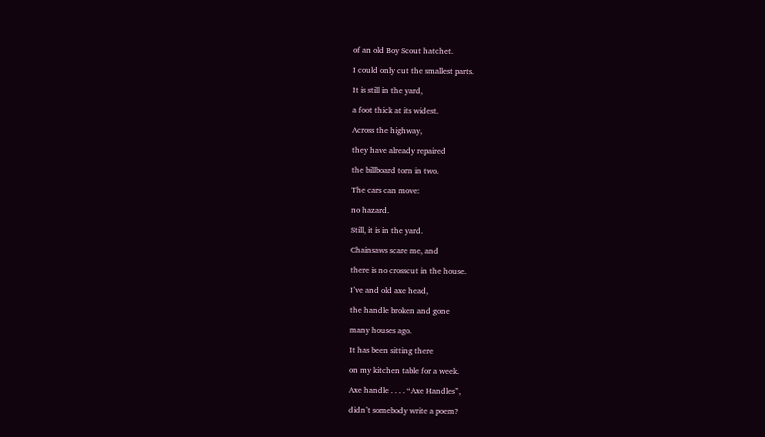of an old Boy Scout hatchet.

I could only cut the smallest parts.

It is still in the yard,

a foot thick at its widest.

Across the highway,

they have already repaired

the billboard torn in two.

The cars can move:

no hazard.

Still, it is in the yard.

Chainsaws scare me, and

there is no crosscut in the house.

I’ve and old axe head,

the handle broken and gone

many houses ago.

It has been sitting there

on my kitchen table for a week.

Axe handle . . . . “Axe Handles”,

didn’t somebody write a poem?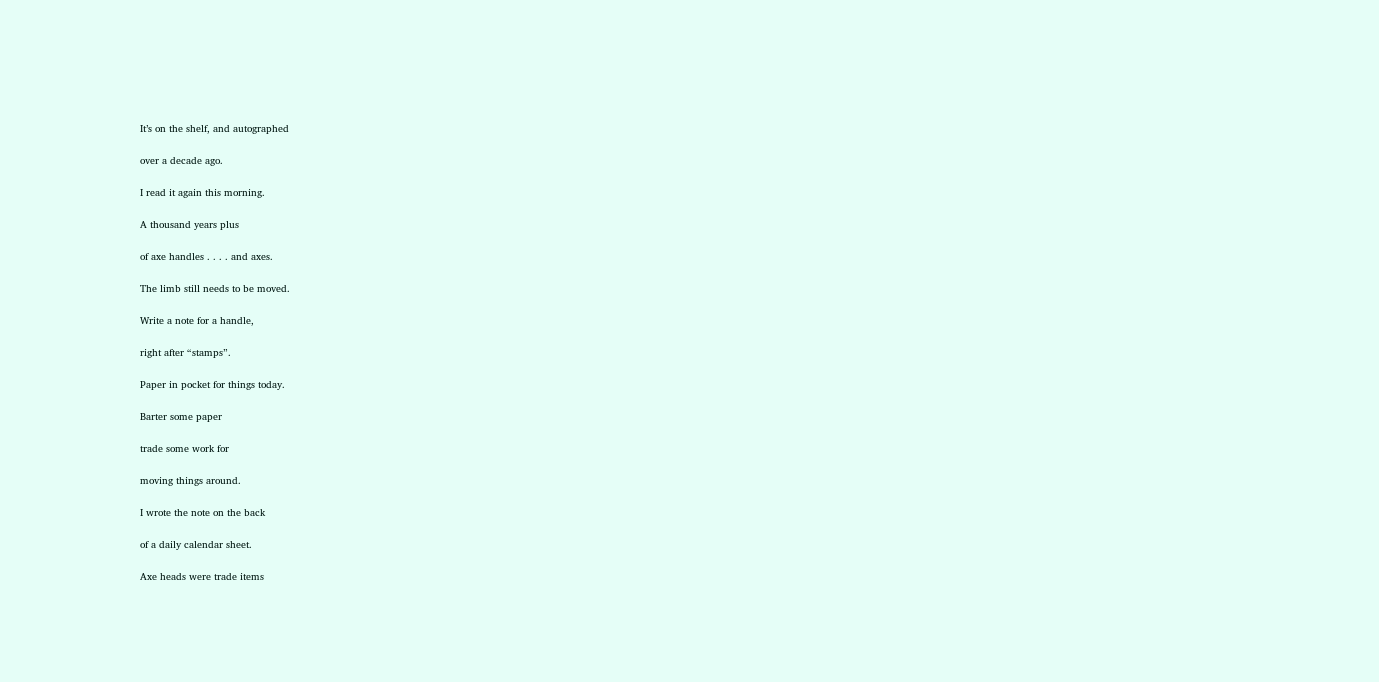It’s on the shelf, and autographed

over a decade ago.

I read it again this morning.

A thousand years plus

of axe handles . . . . and axes.

The limb still needs to be moved.

Write a note for a handle,

right after “stamps”.

Paper in pocket for things today.

Barter some paper

trade some work for

moving things around.

I wrote the note on the back

of a daily calendar sheet.

Axe heads were trade items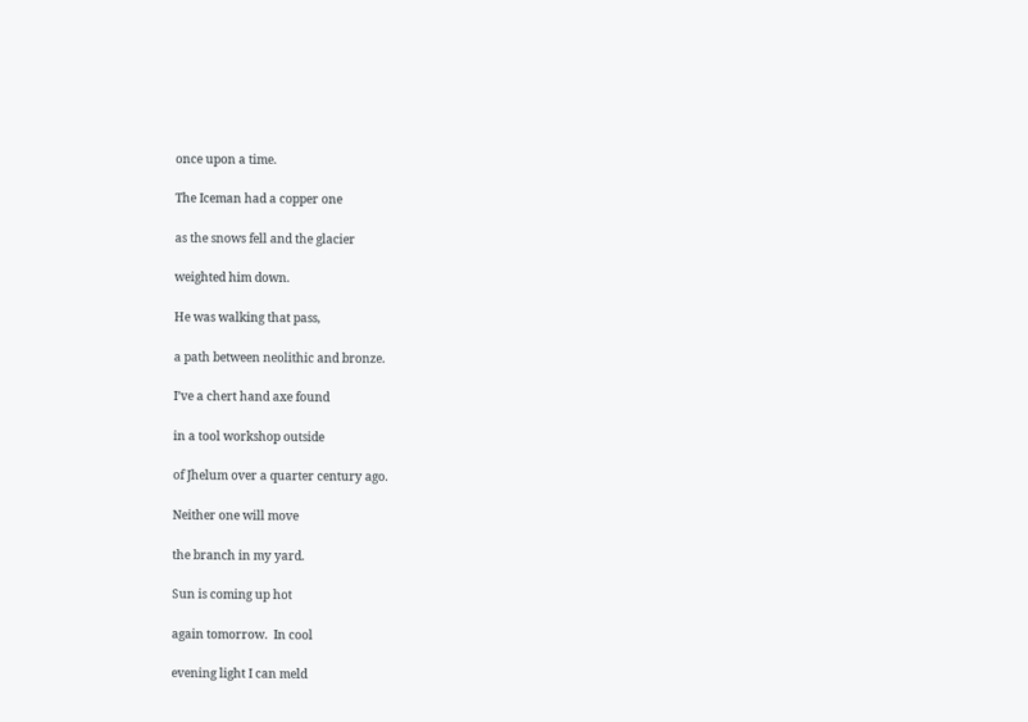once upon a time.

The Iceman had a copper one

as the snows fell and the glacier

weighted him down.

He was walking that pass,

a path between neolithic and bronze.

I’ve a chert hand axe found

in a tool workshop outside

of Jhelum over a quarter century ago.

Neither one will move

the branch in my yard.

Sun is coming up hot

again tomorrow.  In cool

evening light I can meld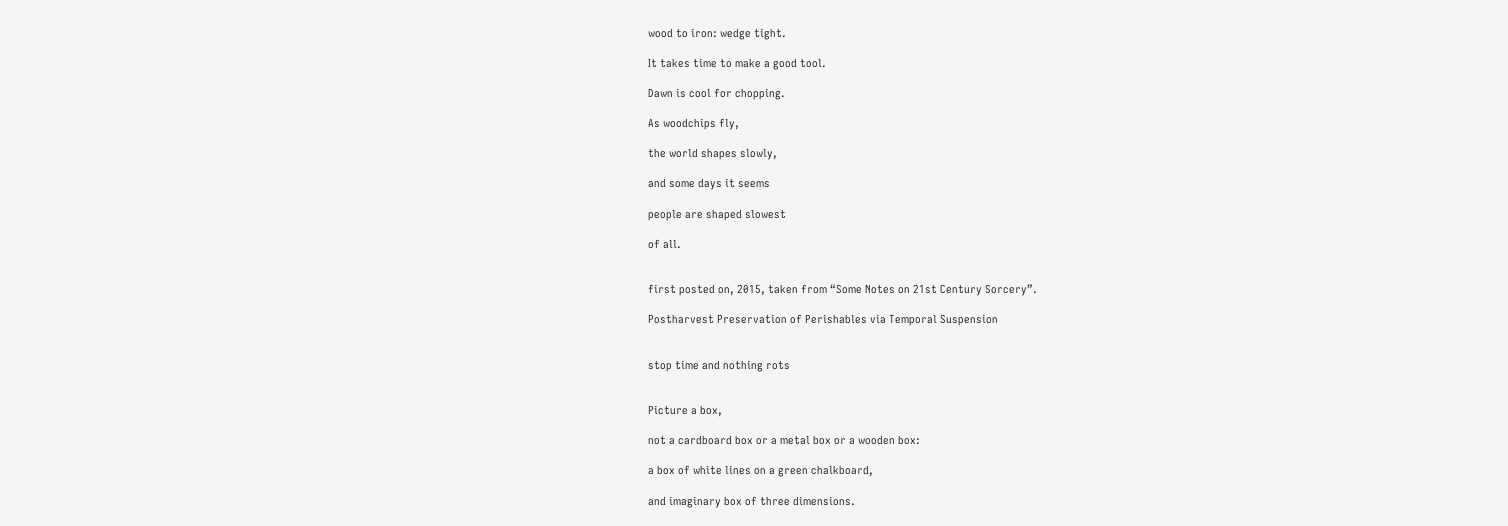wood to iron: wedge tight.

It takes time to make a good tool.

Dawn is cool for chopping.

As woodchips fly,

the world shapes slowly,

and some days it seems

people are shaped slowest

of all.


first posted on, 2015, taken from “Some Notes on 21st Century Sorcery”.

Postharvest Preservation of Perishables via Temporal Suspension


stop time and nothing rots


Picture a box,

not a cardboard box or a metal box or a wooden box:

a box of white lines on a green chalkboard,

and imaginary box of three dimensions.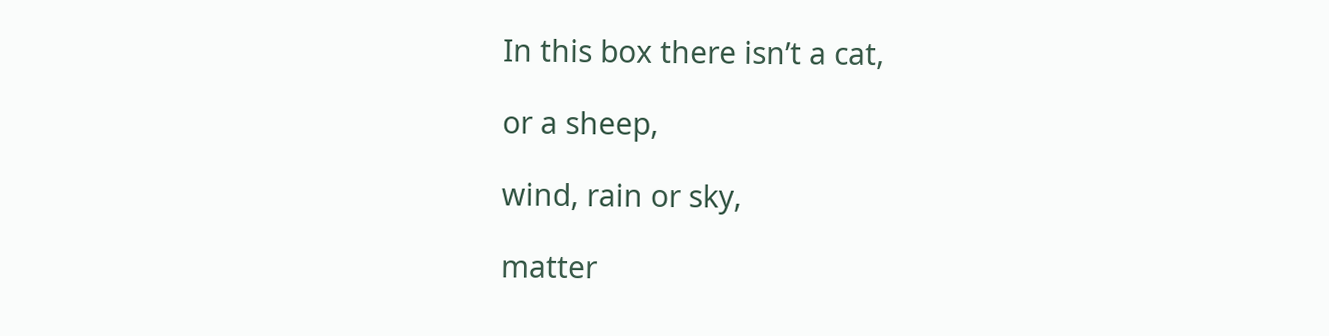In this box there isn’t a cat,

or a sheep,

wind, rain or sky,

matter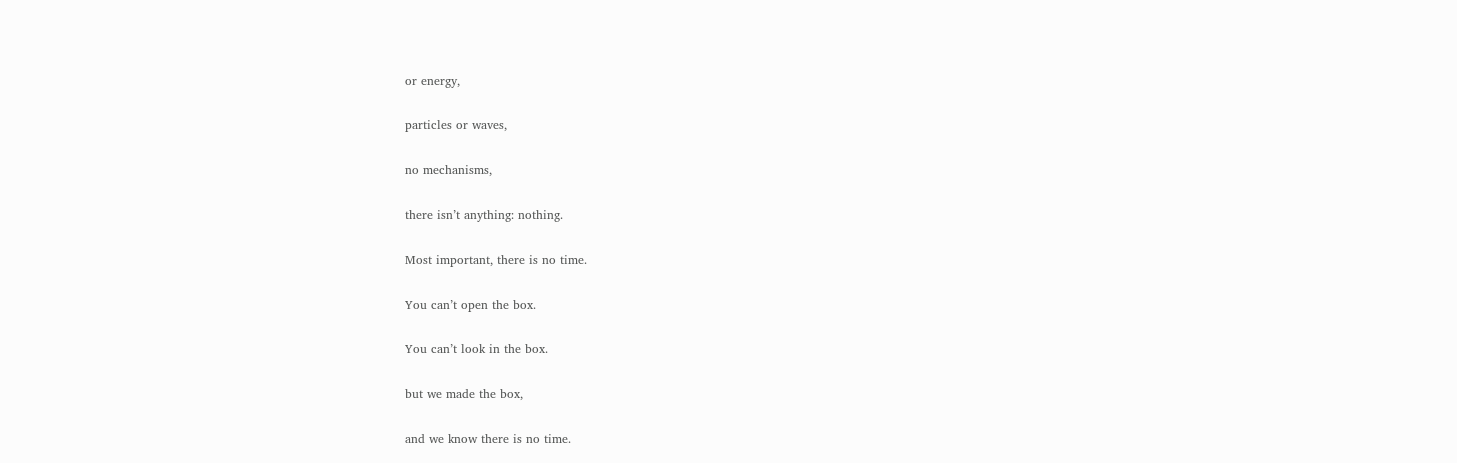or energy,

particles or waves,

no mechanisms,

there isn’t anything: nothing.

Most important, there is no time.

You can’t open the box.

You can’t look in the box.

but we made the box,

and we know there is no time.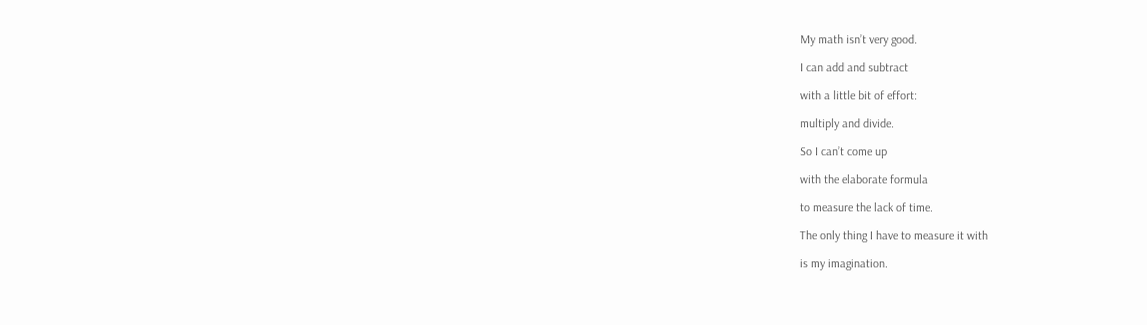My math isn’t very good.

I can add and subtract

with a little bit of effort:

multiply and divide.

So I can’t come up

with the elaborate formula

to measure the lack of time.

The only thing I have to measure it with

is my imagination.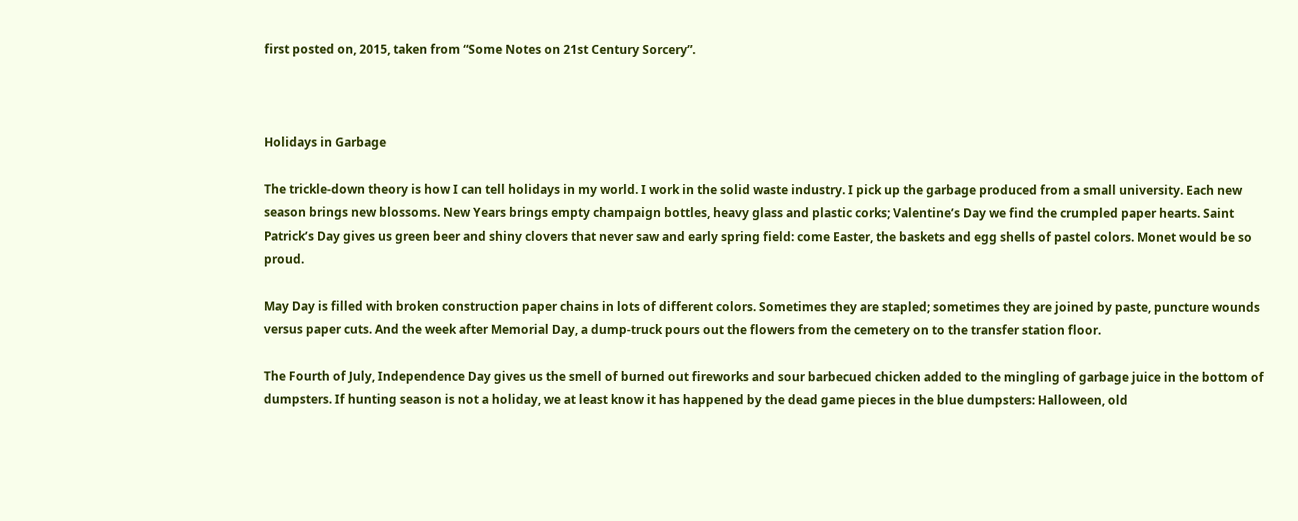first posted on, 2015, taken from “Some Notes on 21st Century Sorcery”.



Holidays in Garbage

The trickle-down theory is how I can tell holidays in my world. I work in the solid waste industry. I pick up the garbage produced from a small university. Each new season brings new blossoms. New Years brings empty champaign bottles, heavy glass and plastic corks; Valentine’s Day we find the crumpled paper hearts. Saint Patrick’s Day gives us green beer and shiny clovers that never saw and early spring field: come Easter, the baskets and egg shells of pastel colors. Monet would be so proud.

May Day is filled with broken construction paper chains in lots of different colors. Sometimes they are stapled; sometimes they are joined by paste, puncture wounds versus paper cuts. And the week after Memorial Day, a dump-truck pours out the flowers from the cemetery on to the transfer station floor.

The Fourth of July, Independence Day gives us the smell of burned out fireworks and sour barbecued chicken added to the mingling of garbage juice in the bottom of dumpsters. If hunting season is not a holiday, we at least know it has happened by the dead game pieces in the blue dumpsters: Halloween, old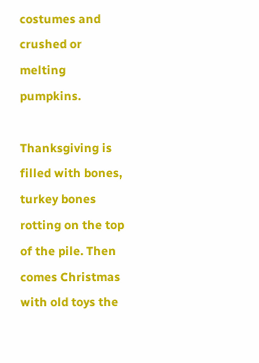costumes and crushed or melting pumpkins.

Thanksgiving is filled with bones, turkey bones rotting on the top of the pile. Then comes Christmas with old toys the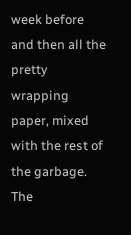week before and then all the pretty wrapping paper, mixed with the rest of the garbage. The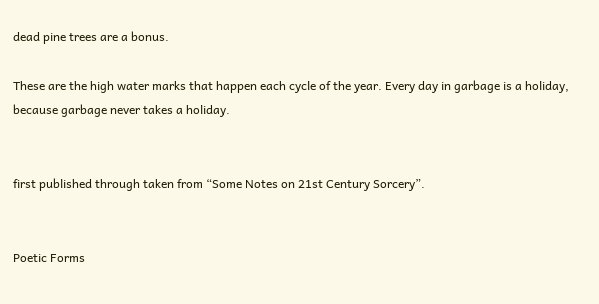dead pine trees are a bonus.

These are the high water marks that happen each cycle of the year. Every day in garbage is a holiday, because garbage never takes a holiday.


first published through taken from “Some Notes on 21st Century Sorcery”.


Poetic Forms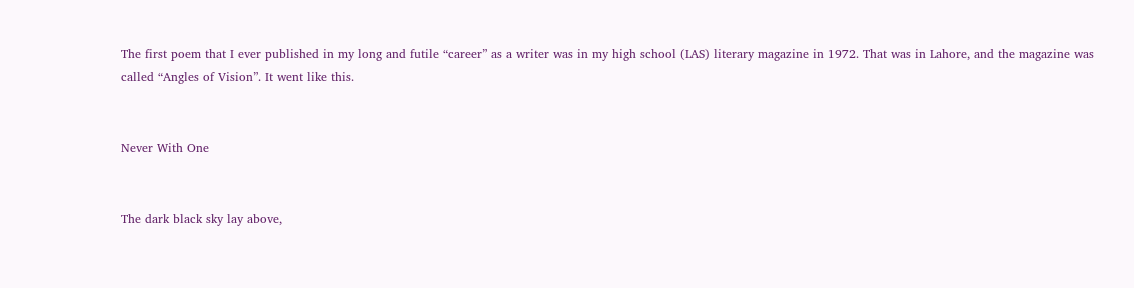The first poem that I ever published in my long and futile “career” as a writer was in my high school (LAS) literary magazine in 1972. That was in Lahore, and the magazine was called “Angles of Vision”. It went like this.


Never With One


The dark black sky lay above,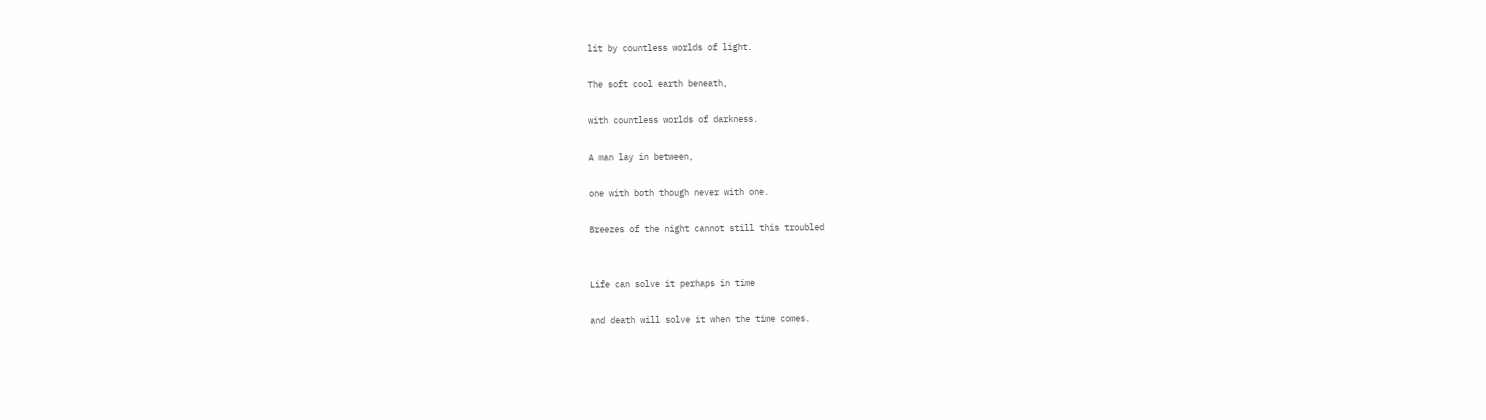lit by countless worlds of light.

The soft cool earth beneath,

with countless worlds of darkness.

A man lay in between,

one with both though never with one.

Breezes of the night cannot still this troubled


Life can solve it perhaps in time

and death will solve it when the time comes.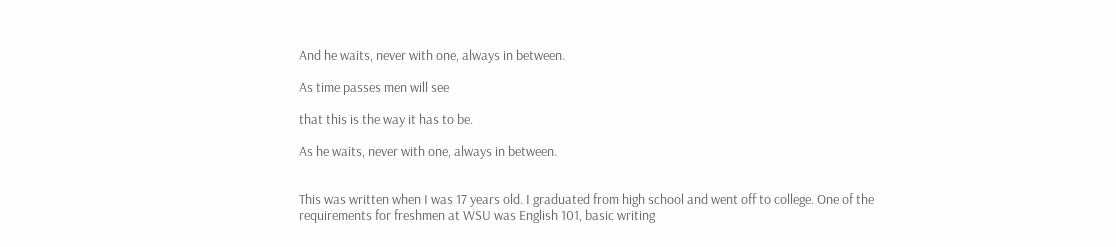And he waits, never with one, always in between.

As time passes men will see

that this is the way it has to be.

As he waits, never with one, always in between.


This was written when I was 17 years old. I graduated from high school and went off to college. One of the requirements for freshmen at WSU was English 101, basic writing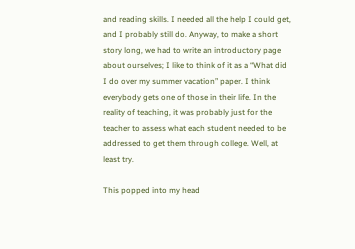and reading skills. I needed all the help I could get, and I probably still do. Anyway, to make a short story long, we had to write an introductory page about ourselves; I like to think of it as a “What did I do over my summer vacation” paper. I think everybody gets one of those in their life. In the reality of teaching, it was probably just for the teacher to assess what each student needed to be addressed to get them through college. Well, at least try.

This popped into my head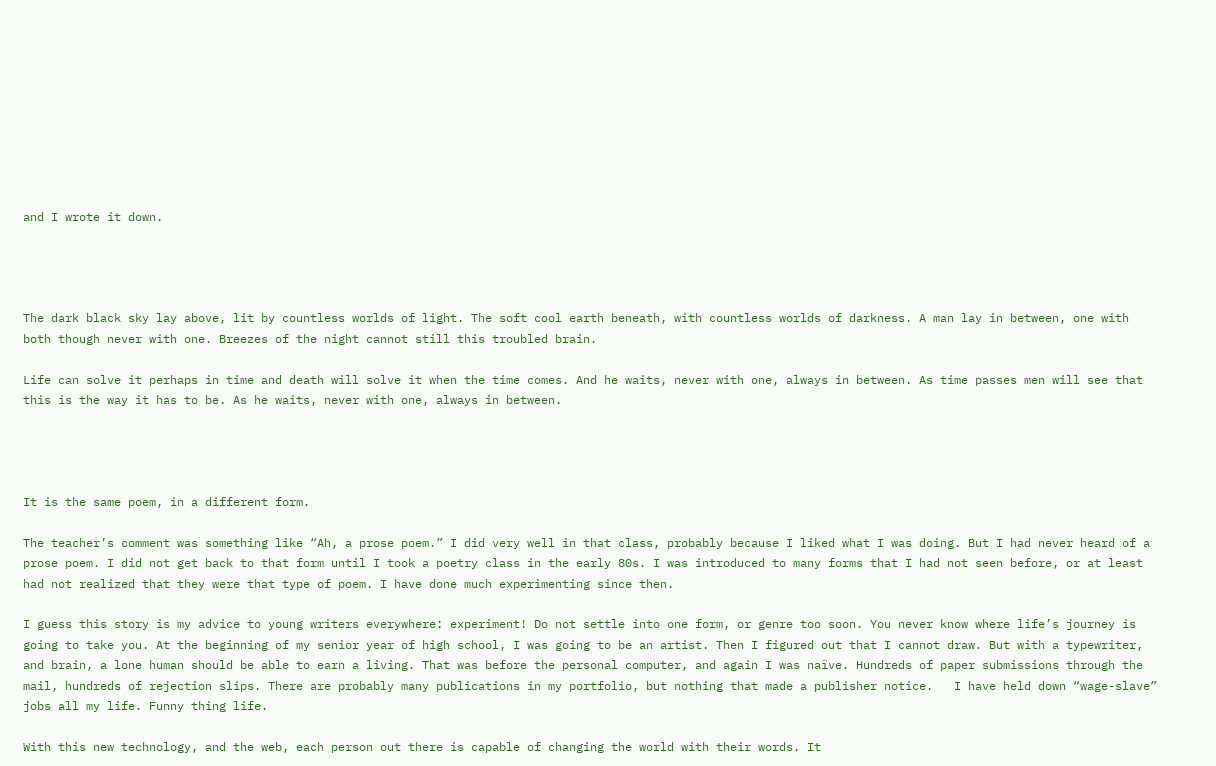and I wrote it down.




The dark black sky lay above, lit by countless worlds of light. The soft cool earth beneath, with countless worlds of darkness. A man lay in between, one with both though never with one. Breezes of the night cannot still this troubled brain.

Life can solve it perhaps in time and death will solve it when the time comes. And he waits, never with one, always in between. As time passes men will see that this is the way it has to be. As he waits, never with one, always in between.




It is the same poem, in a different form.

The teacher’s comment was something like “Ah, a prose poem.” I did very well in that class, probably because I liked what I was doing. But I had never heard of a prose poem. I did not get back to that form until I took a poetry class in the early 80s. I was introduced to many forms that I had not seen before, or at least had not realized that they were that type of poem. I have done much experimenting since then.

I guess this story is my advice to young writers everywhere: experiment! Do not settle into one form, or genre too soon. You never know where life’s journey is going to take you. At the beginning of my senior year of high school, I was going to be an artist. Then I figured out that I cannot draw. But with a typewriter, and brain, a lone human should be able to earn a living. That was before the personal computer, and again I was naïve. Hundreds of paper submissions through the mail, hundreds of rejection slips. There are probably many publications in my portfolio, but nothing that made a publisher notice.   I have held down “wage-slave” jobs all my life. Funny thing life.

With this new technology, and the web, each person out there is capable of changing the world with their words. It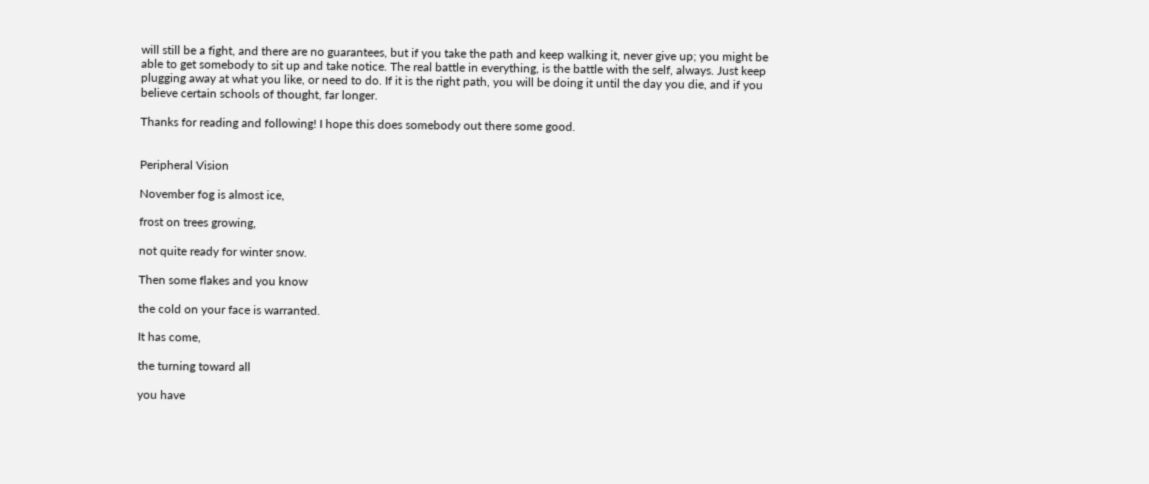will still be a fight, and there are no guarantees, but if you take the path and keep walking it, never give up; you might be able to get somebody to sit up and take notice. The real battle in everything, is the battle with the self, always. Just keep plugging away at what you like, or need to do. If it is the right path, you will be doing it until the day you die, and if you believe certain schools of thought, far longer.

Thanks for reading and following! I hope this does somebody out there some good.


Peripheral Vision

November fog is almost ice,

frost on trees growing,

not quite ready for winter snow.

Then some flakes and you know

the cold on your face is warranted.

It has come,

the turning toward all

you have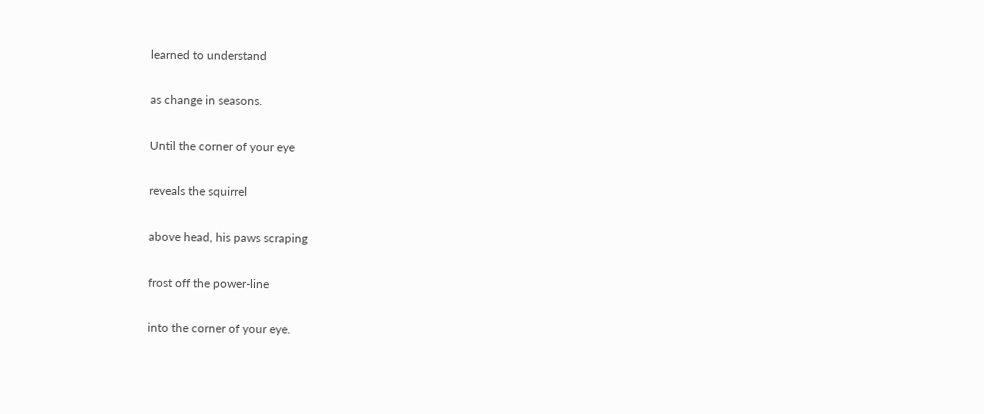learned to understand

as change in seasons.

Until the corner of your eye

reveals the squirrel

above head, his paws scraping

frost off the power-line

into the corner of your eye.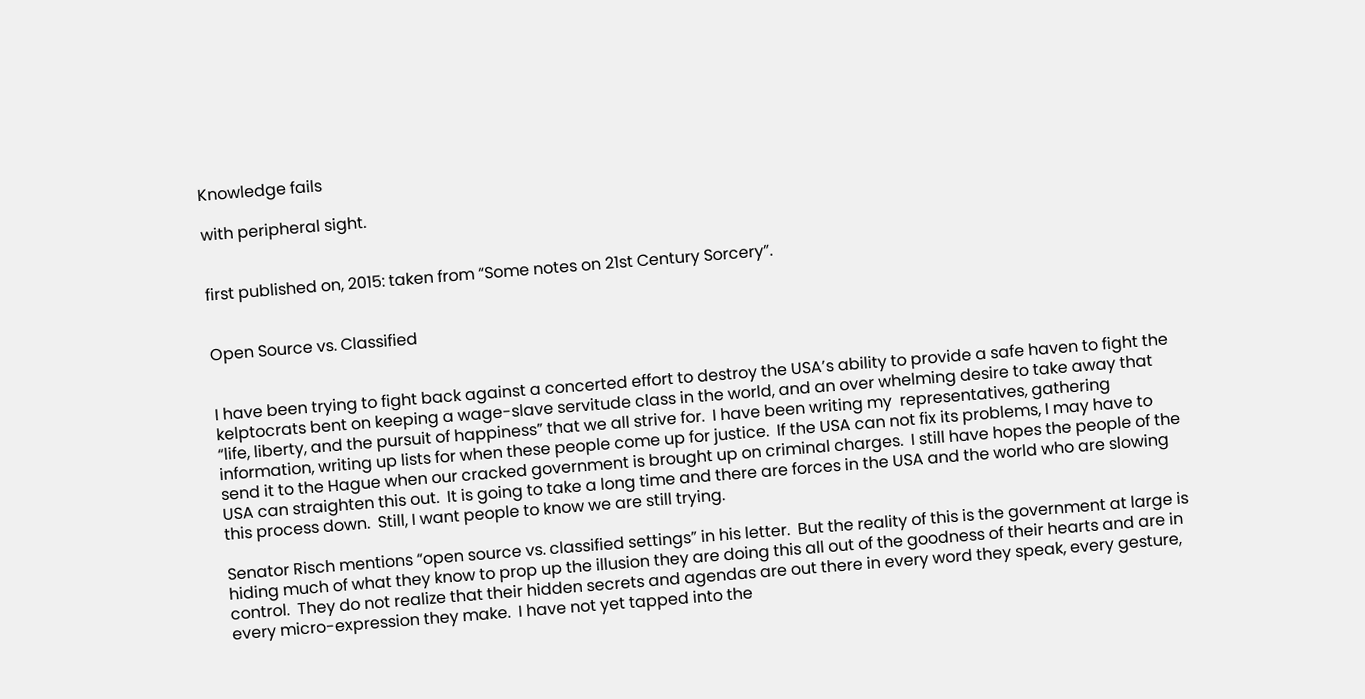Knowledge fails

with peripheral sight.


first published on, 2015: taken from “Some notes on 21st Century Sorcery”.


Open Source vs. Classified


I have been trying to fight back against a concerted effort to destroy the USA’s ability to provide a safe haven to fight the kelptocrats bent on keeping a wage-slave servitude class in the world, and an over whelming desire to take away that “life, liberty, and the pursuit of happiness” that we all strive for.  I have been writing my  representatives, gathering information, writing up lists for when these people come up for justice.  If the USA can not fix its problems, I may have to send it to the Hague when our cracked government is brought up on criminal charges.  I still have hopes the people of the USA can straighten this out.  It is going to take a long time and there are forces in the USA and the world who are slowing this process down.  Still, I want people to know we are still trying.

Senator Risch mentions “open source vs. classified settings” in his letter.  But the reality of this is the government at large is hiding much of what they know to prop up the illusion they are doing this all out of the goodness of their hearts and are in control.  They do not realize that their hidden secrets and agendas are out there in every word they speak, every gesture, every micro-expression they make.  I have not yet tapped into the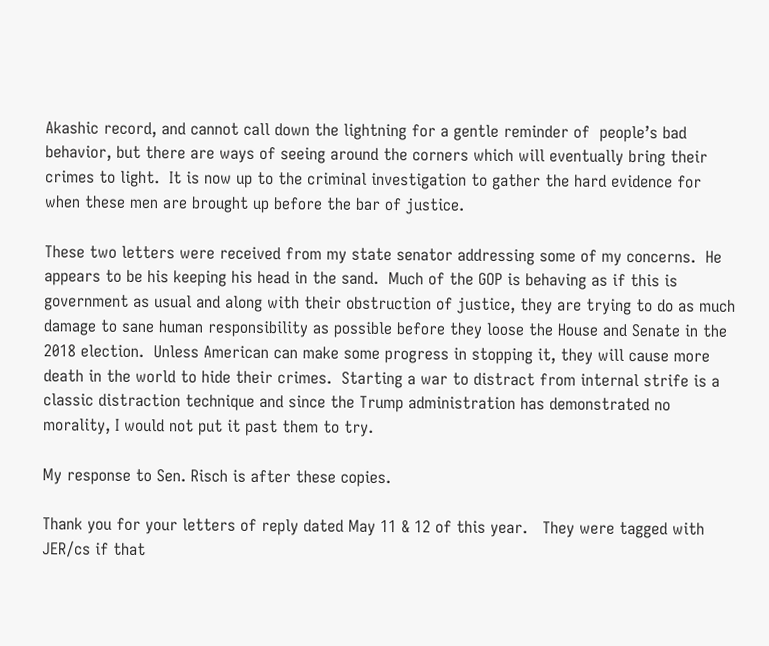Akashic record, and cannot call down the lightning for a gentle reminder of  people’s bad behavior, but there are ways of seeing around the corners which will eventually bring their crimes to light.  It is now up to the criminal investigation to gather the hard evidence for when these men are brought up before the bar of justice.

These two letters were received from my state senator addressing some of my concerns.  He appears to be his keeping his head in the sand.  Much of the GOP is behaving as if this is government as usual and along with their obstruction of justice, they are trying to do as much damage to sane human responsibility as possible before they loose the House and Senate in the 2018 election.  Unless American can make some progress in stopping it, they will cause more death in the world to hide their crimes.  Starting a war to distract from internal strife is a classic distraction technique and since the Trump administration has demonstrated no morality, I would not put it past them to try.

My response to Sen. Risch is after these copies.

Thank you for your letters of reply dated May 11 & 12 of this year.   They were tagged with JER/cs if that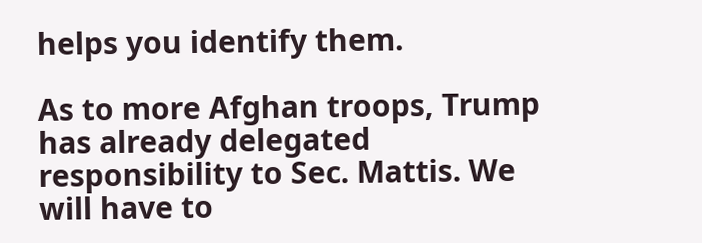helps you identify them.

As to more Afghan troops, Trump has already delegated responsibility to Sec. Mattis. We will have to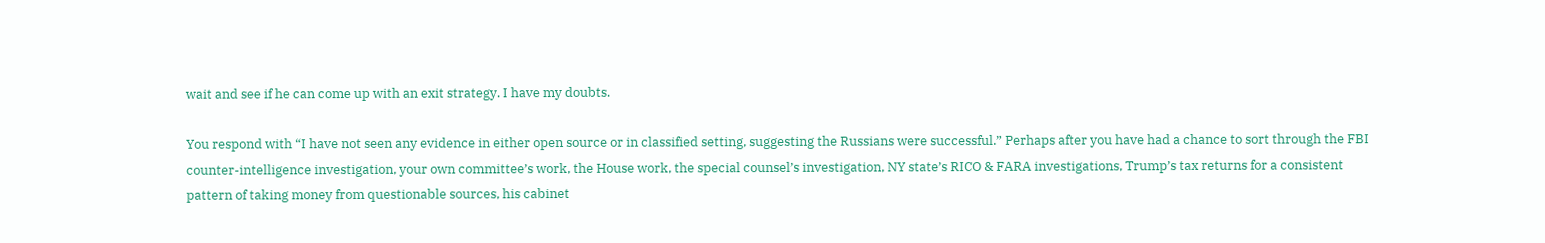wait and see if he can come up with an exit strategy. I have my doubts.

You respond with “I have not seen any evidence in either open source or in classified setting, suggesting the Russians were successful.” Perhaps after you have had a chance to sort through the FBI counter-intelligence investigation, your own committee’s work, the House work, the special counsel’s investigation, NY state’s RICO & FARA investigations, Trump’s tax returns for a consistent pattern of taking money from questionable sources, his cabinet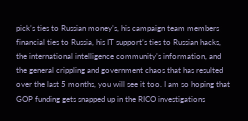pick’s ties to Russian money’s, his campaign team members financial ties to Russia, his IT support’s ties to Russian hacks, the international intelligence community’s information, and the general crippling and government chaos that has resulted over the last 5 months, you will see it too. I am so hoping that GOP funding gets snapped up in the RICO investigations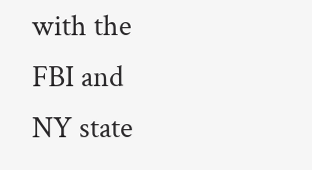with the FBI and NY state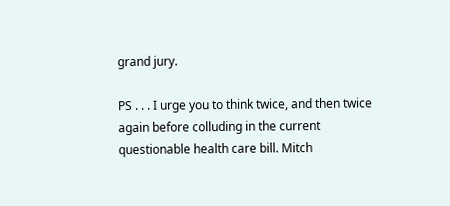grand jury.

PS . . . I urge you to think twice, and then twice again before colluding in the current questionable health care bill. Mitch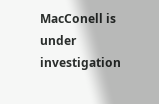MacConell is under investigation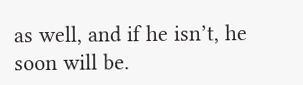as well, and if he isn’t, he soon will be.